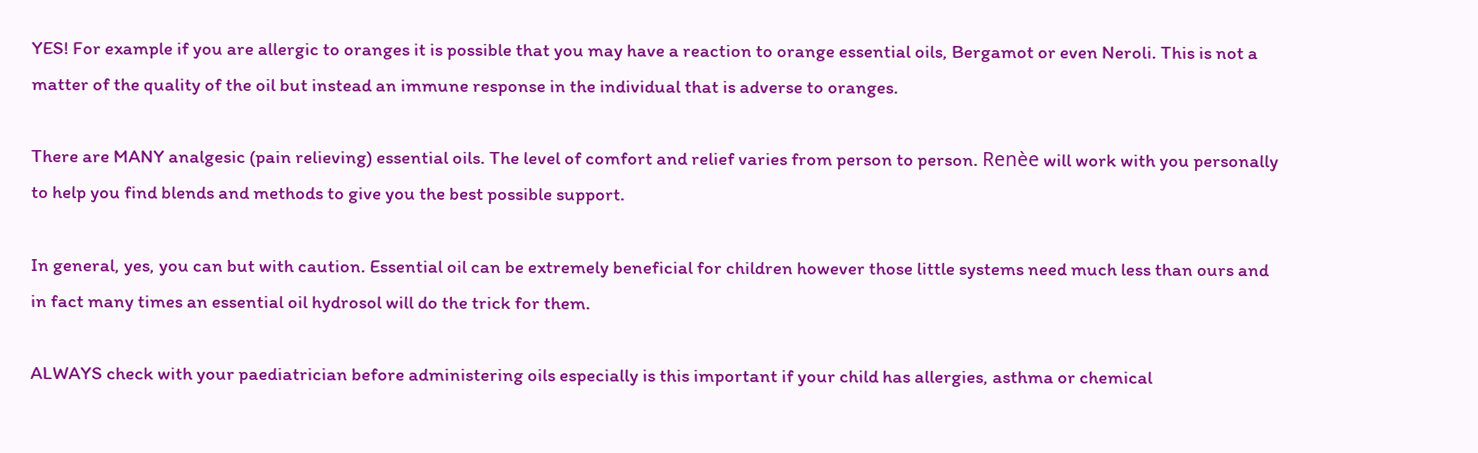YES! For example if you are allergic to oranges it is possible that you may have a reaction to orange essential oils, Bergamot or even Neroli. This is not a matter of the quality of the oil but instead an immune response in the individual that is adverse to oranges.

There are MANY analgesic (pain relieving) essential oils. The level of comfort and relief varies from person to person. Renèe will work with you personally to help you find blends and methods to give you the best possible support.

In general, yes, you can but with caution. Essential oil can be extremely beneficial for children however those little systems need much less than ours and in fact many times an essential oil hydrosol will do the trick for them.

ALWAYS check with your paediatrician before administering oils especially is this important if your child has allergies, asthma or chemical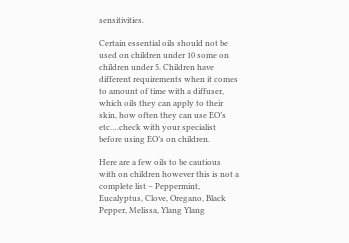sensitivities.

Certain essential oils should not be used on children under 10 some on children under 5. Children have different requirements when it comes to amount of time with a diffuser, which oils they can apply to their skin, how often they can use EO’s etc….check with your specialist before using EO’s on children.

Here are a few oils to be cautious with on children however this is not a complete list – Peppermint, Eucalyptus, Clove, Oregano, Black Pepper, Melissa, Ylang Ylang